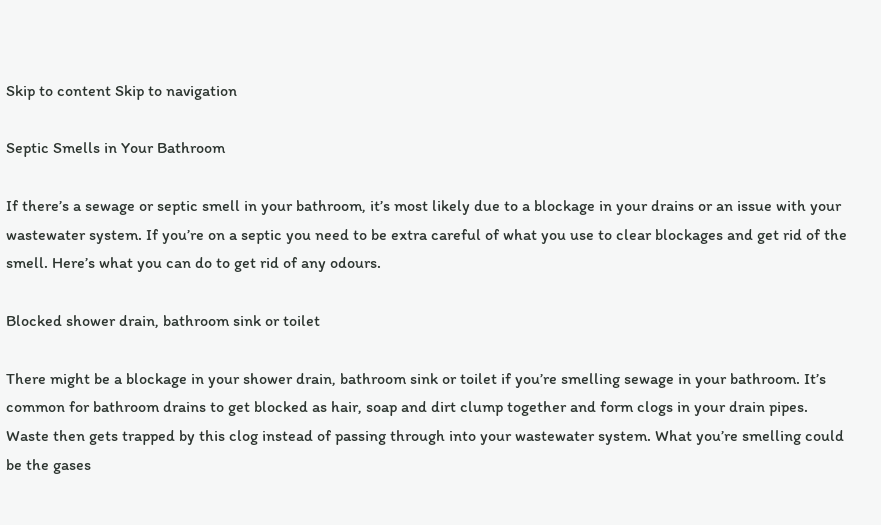Skip to content Skip to navigation

Septic Smells in Your Bathroom

If there’s a sewage or septic smell in your bathroom, it’s most likely due to a blockage in your drains or an issue with your wastewater system. If you’re on a septic you need to be extra careful of what you use to clear blockages and get rid of the smell. Here’s what you can do to get rid of any odours.

Blocked shower drain, bathroom sink or toilet

There might be a blockage in your shower drain, bathroom sink or toilet if you’re smelling sewage in your bathroom. It’s common for bathroom drains to get blocked as hair, soap and dirt clump together and form clogs in your drain pipes. Waste then gets trapped by this clog instead of passing through into your wastewater system. What you’re smelling could be the gases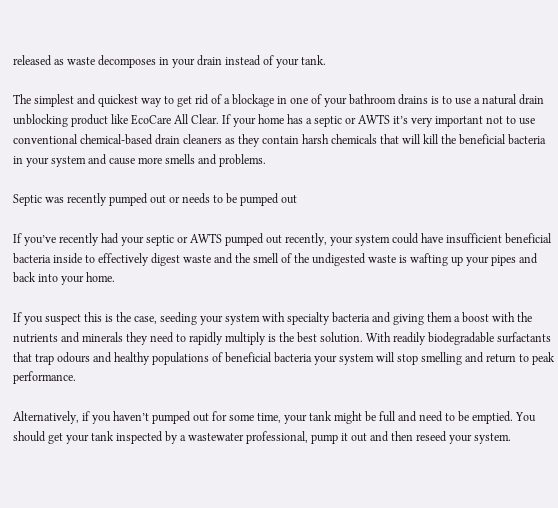released as waste decomposes in your drain instead of your tank.

The simplest and quickest way to get rid of a blockage in one of your bathroom drains is to use a natural drain unblocking product like EcoCare All Clear. If your home has a septic or AWTS it’s very important not to use conventional chemical-based drain cleaners as they contain harsh chemicals that will kill the beneficial bacteria in your system and cause more smells and problems.

Septic was recently pumped out or needs to be pumped out

If you’ve recently had your septic or AWTS pumped out recently, your system could have insufficient beneficial bacteria inside to effectively digest waste and the smell of the undigested waste is wafting up your pipes and back into your home.

If you suspect this is the case, seeding your system with specialty bacteria and giving them a boost with the nutrients and minerals they need to rapidly multiply is the best solution. With readily biodegradable surfactants that trap odours and healthy populations of beneficial bacteria your system will stop smelling and return to peak performance.

Alternatively, if you haven’t pumped out for some time, your tank might be full and need to be emptied. You should get your tank inspected by a wastewater professional, pump it out and then reseed your system.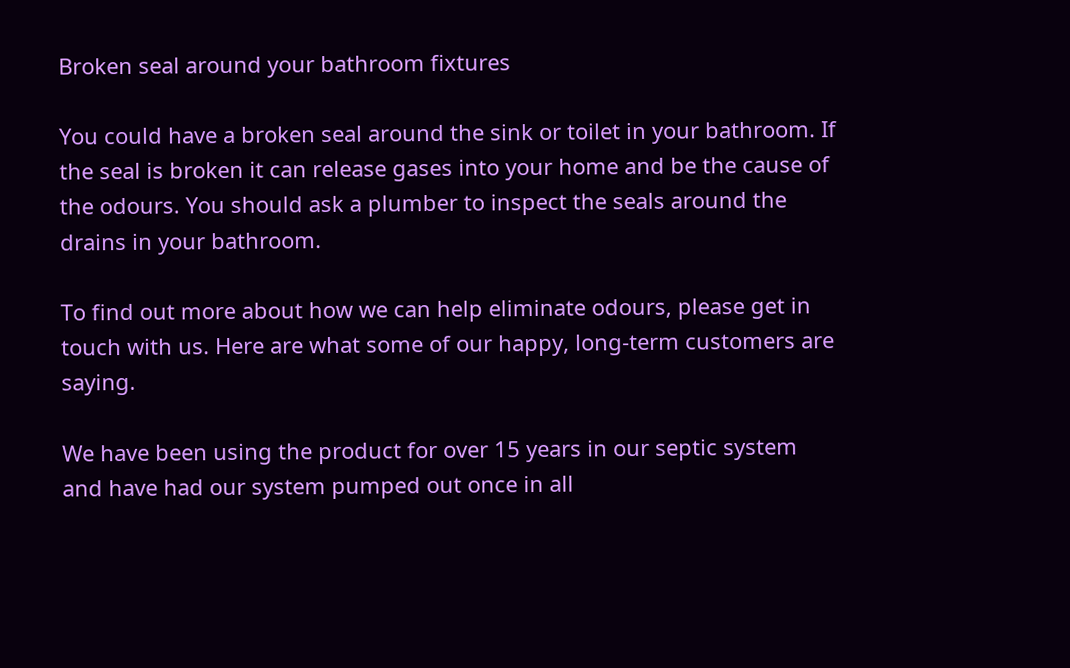Broken seal around your bathroom fixtures

You could have a broken seal around the sink or toilet in your bathroom. If the seal is broken it can release gases into your home and be the cause of the odours. You should ask a plumber to inspect the seals around the drains in your bathroom.

To find out more about how we can help eliminate odours, please get in touch with us. Here are what some of our happy, long-term customers are saying.

We have been using the product for over 15 years in our septic system and have had our system pumped out once in all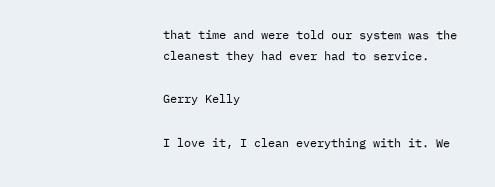that time and were told our system was the cleanest they had ever had to service.

Gerry Kelly

I love it, I clean everything with it. We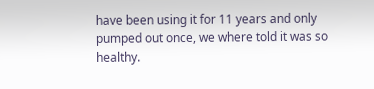have been using it for 11 years and only pumped out once, we where told it was so healthy.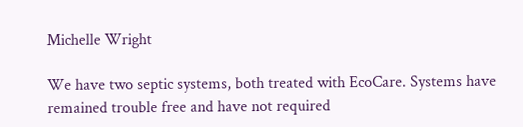Michelle Wright

We have two septic systems, both treated with EcoCare. Systems have remained trouble free and have not required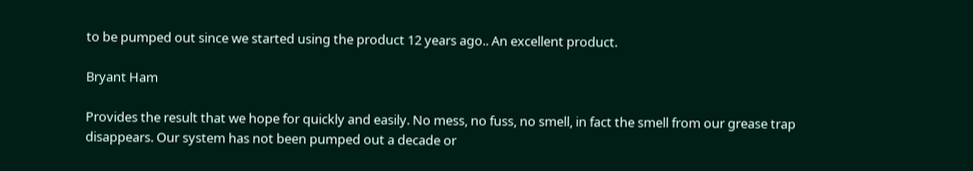to be pumped out since we started using the product 12 years ago.. An excellent product.

Bryant Ham

Provides the result that we hope for quickly and easily. No mess, no fuss, no smell, in fact the smell from our grease trap disappears. Our system has not been pumped out a decade or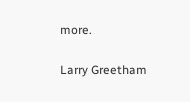more.

Larry Greetham